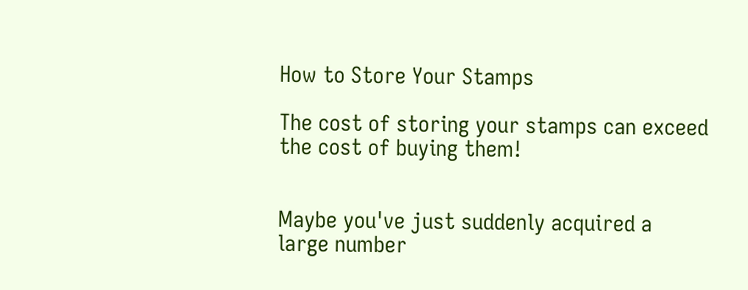How to Store Your Stamps

The cost of storing your stamps can exceed the cost of buying them!


Maybe you've just suddenly acquired a large number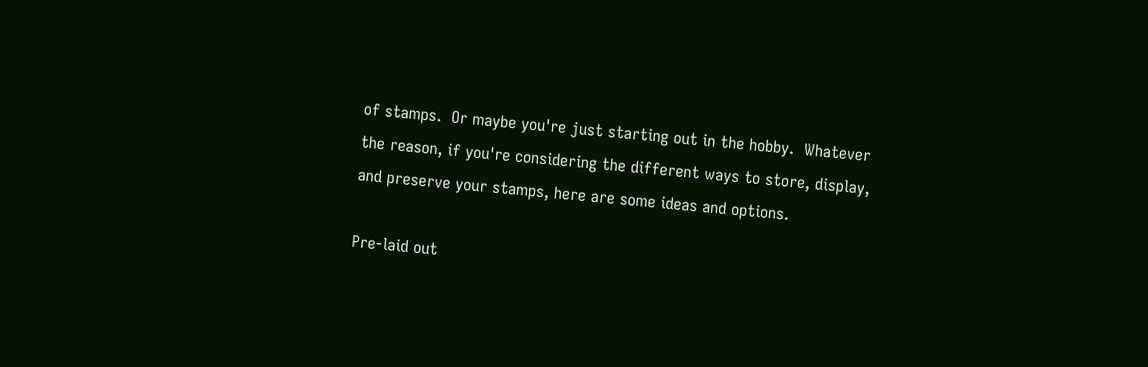of stamps.  Or maybe you're just starting out in the hobby.  Whatever the reason, if you're considering the different ways to store, display, and preserve your stamps, here are some ideas and options.

Pre-laid out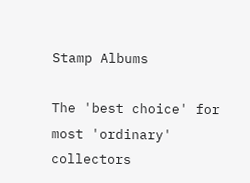Stamp Albums

The 'best choice' for most 'ordinary' collectors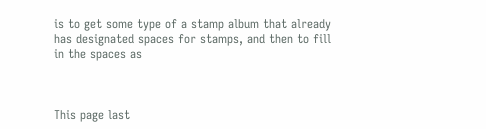is to get some type of a stamp album that already has designated spaces for stamps, and then to fill in the spaces as



This page last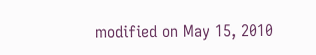modified on May 15, 2010